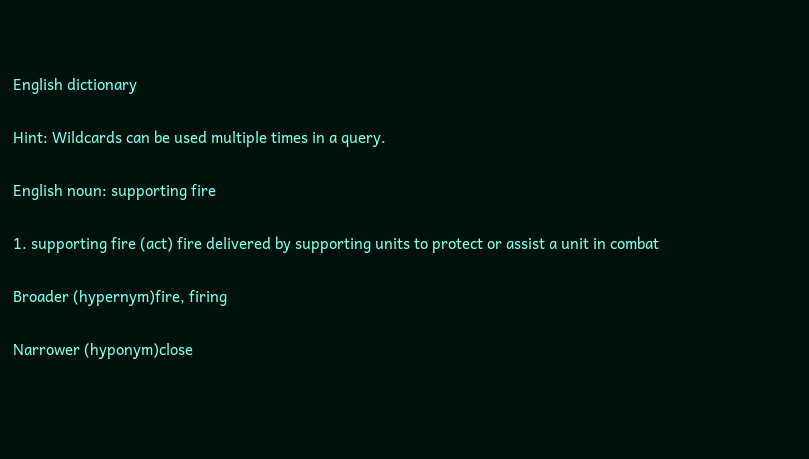English dictionary

Hint: Wildcards can be used multiple times in a query.

English noun: supporting fire

1. supporting fire (act) fire delivered by supporting units to protect or assist a unit in combat

Broader (hypernym)fire, firing

Narrower (hyponym)close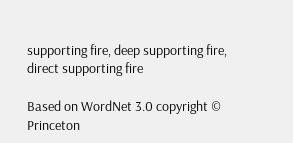supporting fire, deep supporting fire, direct supporting fire

Based on WordNet 3.0 copyright © Princeton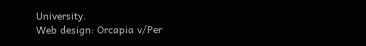University.
Web design: Orcapia v/Per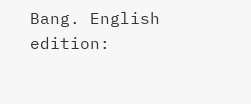Bang. English edition: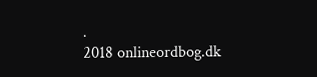.
2018 onlineordbog.dk